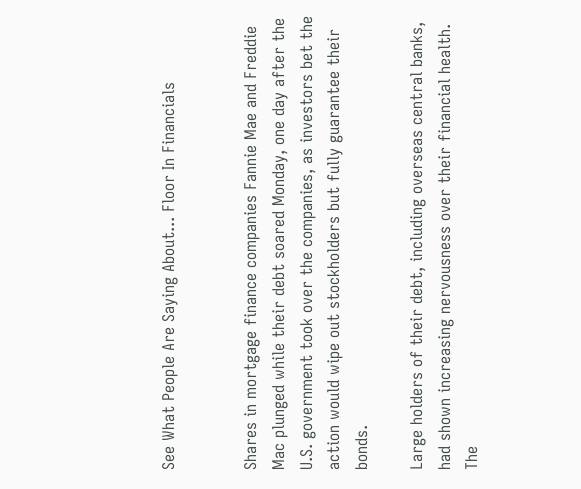See What People Are Saying About... Floor In Financials


Shares in mortgage finance companies Fannie Mae and Freddie Mac plunged while their debt soared Monday, one day after the U.S. government took over the companies, as investors bet the action would wipe out stockholders but fully guarantee their bonds.

Large holders of their debt, including overseas central banks, had shown increasing nervousness over their financial health. The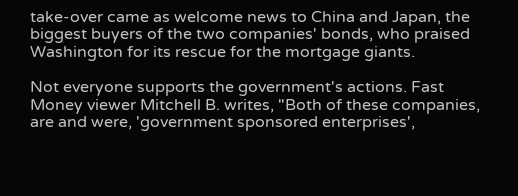take-over came as welcome news to China and Japan, the biggest buyers of the two companies' bonds, who praised Washington for its rescue for the mortgage giants.

Not everyone supports the government's actions. Fast Money viewer Mitchell B. writes, "Both of these companies, are and were, 'government sponsored enterprises',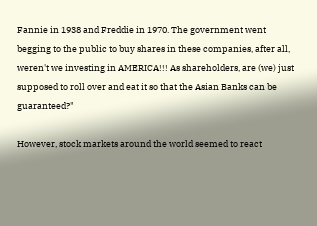Fannie in 1938 and Freddie in 1970. The government went begging to the public to buy shares in these companies, after all, weren't we investing in AMERICA!!! As shareholders, are (we) just supposed to roll over and eat it so that the Asian Banks can be guaranteed?"

However, stock markets around the world seemed to react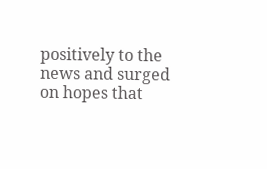positively to the news and surged on hopes that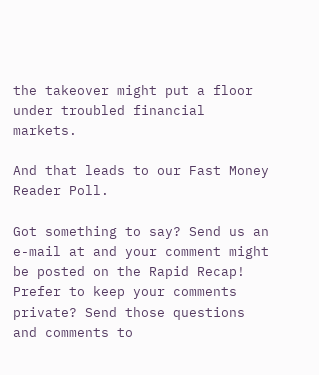the takeover might put a floor under troubled financial markets.

And that leads to our Fast Money Reader Poll.

Got something to say? Send us an e-mail at and your comment might be posted on the Rapid Recap! Prefer to keep your comments private? Send those questions and comments to